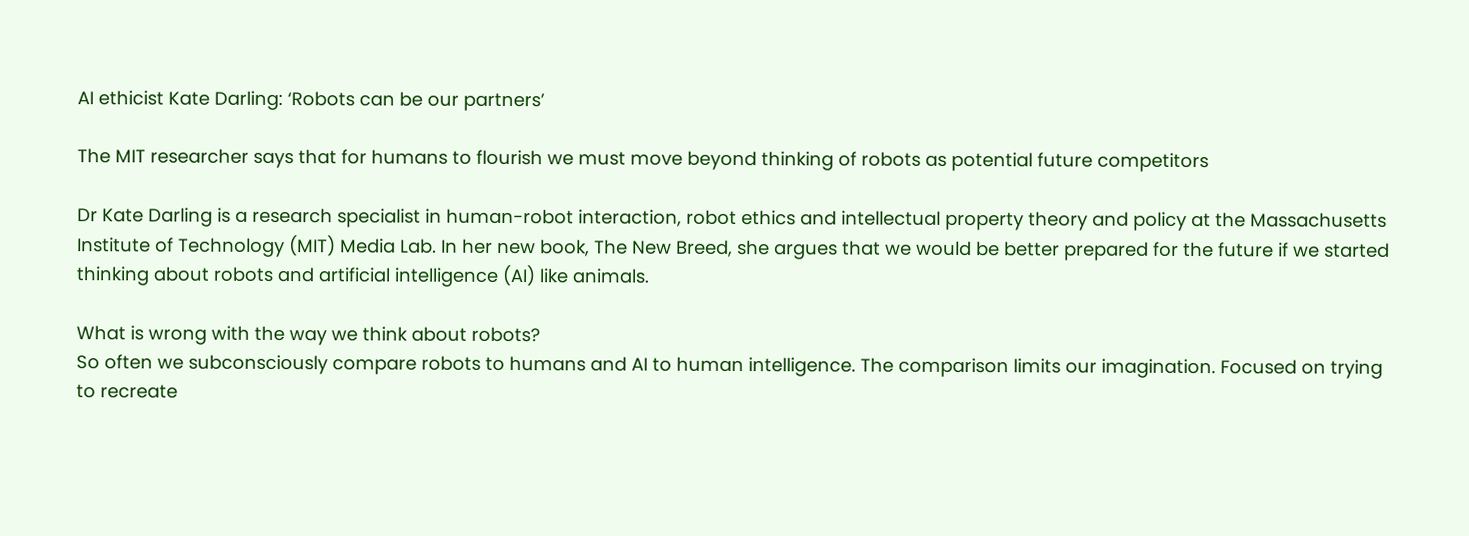AI ethicist Kate Darling: ‘Robots can be our partners’

The MIT researcher says that for humans to flourish we must move beyond thinking of robots as potential future competitors

Dr Kate Darling is a research specialist in human-robot interaction, robot ethics and intellectual property theory and policy at the Massachusetts Institute of Technology (MIT) Media Lab. In her new book, The New Breed, she argues that we would be better prepared for the future if we started thinking about robots and artificial intelligence (AI) like animals.

What is wrong with the way we think about robots?
So often we subconsciously compare robots to humans and AI to human intelligence. The comparison limits our imagination. Focused on trying to recreate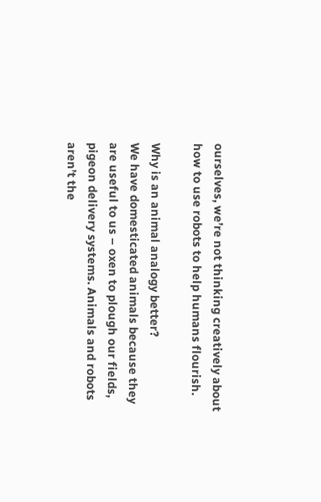ourselves, we’re not thinking creatively about how to use robots to help humans flourish.

Why is an animal analogy better?
We have domesticated animals because they are useful to us – oxen to plough our fields, pigeon delivery systems. Animals and robots aren’t the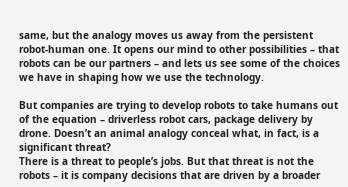same, but the analogy moves us away from the persistent robot-human one. It opens our mind to other possibilities – that robots can be our partners – and lets us see some of the choices we have in shaping how we use the technology.

But companies are trying to develop robots to take humans out of the equation – driverless robot cars, package delivery by drone. Doesn’t an animal analogy conceal what, in fact, is a significant threat?
There is a threat to people’s jobs. But that threat is not the robots – it is company decisions that are driven by a broader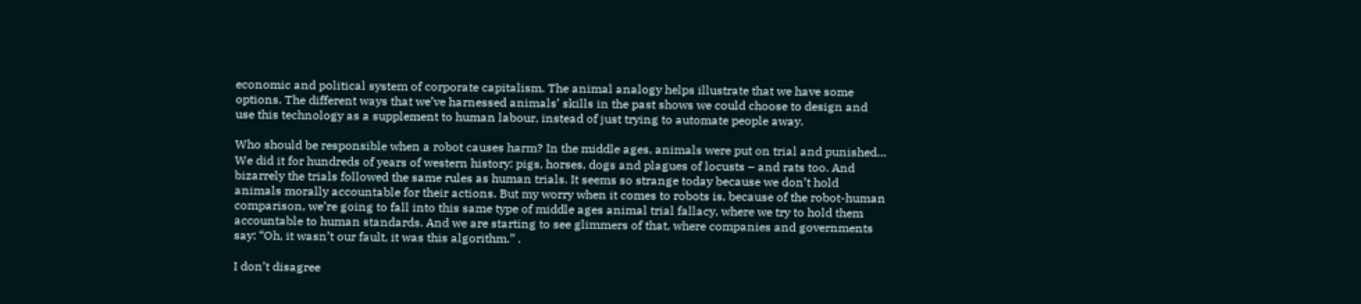economic and political system of corporate capitalism. The animal analogy helps illustrate that we have some options. The different ways that we’ve harnessed animals’ skills in the past shows we could choose to design and use this technology as a supplement to human labour, instead of just trying to automate people away.

Who should be responsible when a robot causes harm? In the middle ages, animals were put on trial and punished…
We did it for hundreds of years of western history: pigs, horses, dogs and plagues of locusts – and rats too. And bizarrely the trials followed the same rules as human trials. It seems so strange today because we don’t hold animals morally accountable for their actions. But my worry when it comes to robots is, because of the robot-human comparison, we’re going to fall into this same type of middle ages animal trial fallacy, where we try to hold them accountable to human standards. And we are starting to see glimmers of that, where companies and governments say: “Oh, it wasn’t our fault, it was this algorithm.” .

I don’t disagree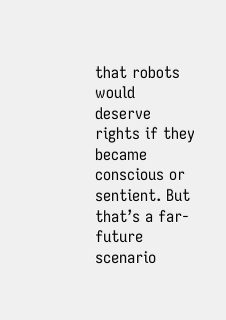that robots would deserve rights if they became conscious or sentient. But that’s a far-future scenario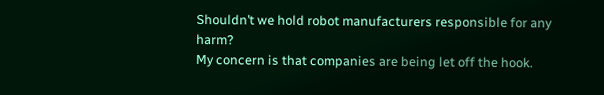Shouldn’t we hold robot manufacturers responsible for any harm?
My concern is that companies are being let off the hook.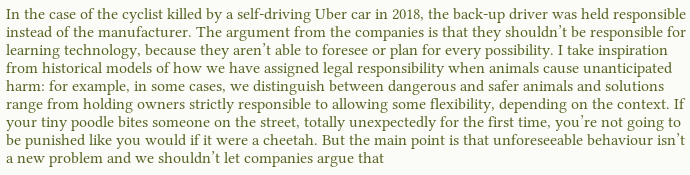In the case of the cyclist killed by a self-driving Uber car in 2018, the back-up driver was held responsible instead of the manufacturer. The argument from the companies is that they shouldn’t be responsible for learning technology, because they aren’t able to foresee or plan for every possibility. I take inspiration from historical models of how we have assigned legal responsibility when animals cause unanticipated harm: for example, in some cases, we distinguish between dangerous and safer animals and solutions range from holding owners strictly responsible to allowing some flexibility, depending on the context. If your tiny poodle bites someone on the street, totally unexpectedly for the first time, you’re not going to be punished like you would if it were a cheetah. But the main point is that unforeseeable behaviour isn’t a new problem and we shouldn’t let companies argue that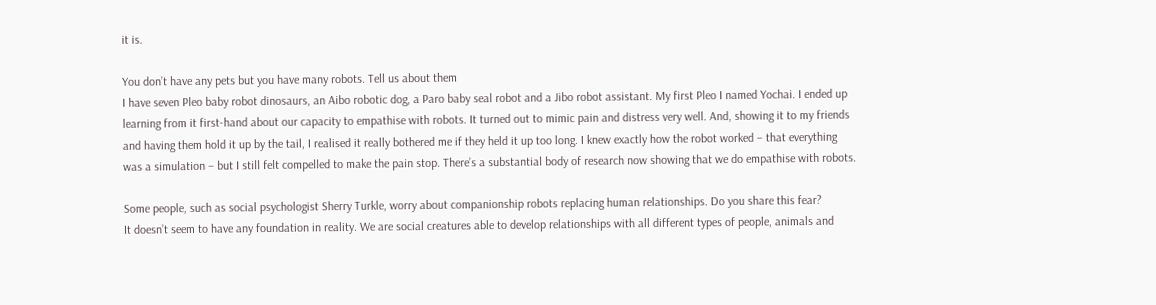it is.

You don’t have any pets but you have many robots. Tell us about them
I have seven Pleo baby robot dinosaurs, an Aibo robotic dog, a Paro baby seal robot and a Jibo robot assistant. My first Pleo I named Yochai. I ended up learning from it first-hand about our capacity to empathise with robots. It turned out to mimic pain and distress very well. And, showing it to my friends and having them hold it up by the tail, I realised it really bothered me if they held it up too long. I knew exactly how the robot worked – that everything was a simulation – but I still felt compelled to make the pain stop. There’s a substantial body of research now showing that we do empathise with robots.

Some people, such as social psychologist Sherry Turkle, worry about companionship robots replacing human relationships. Do you share this fear?
It doesn’t seem to have any foundation in reality. We are social creatures able to develop relationships with all different types of people, animals and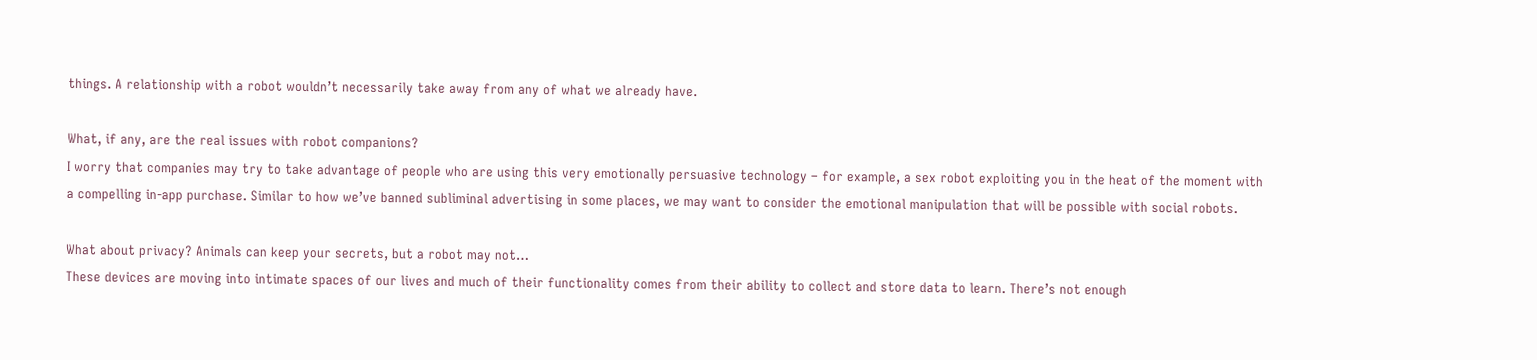things. A relationship with a robot wouldn’t necessarily take away from any of what we already have.

What, if any, are the real issues with robot companions?
I worry that companies may try to take advantage of people who are using this very emotionally persuasive technology – for example, a sex robot exploiting you in the heat of the moment with a compelling in-app purchase. Similar to how we’ve banned subliminal advertising in some places, we may want to consider the emotional manipulation that will be possible with social robots.

What about privacy? Animals can keep your secrets, but a robot may not…
These devices are moving into intimate spaces of our lives and much of their functionality comes from their ability to collect and store data to learn. There’s not enough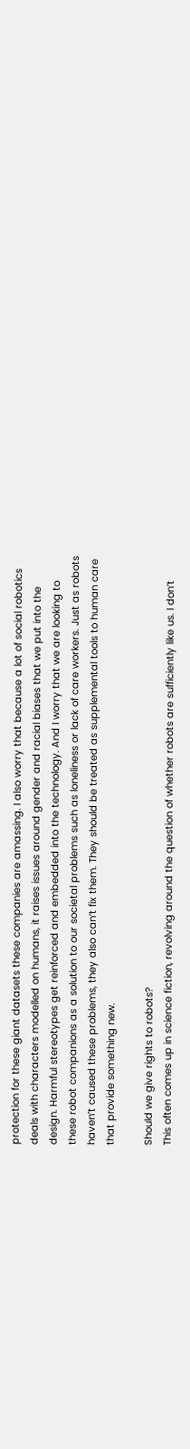protection for these giant datasets these companies are amassing. I also worry that because a lot of social robotics deals with characters modelled on humans, it raises issues around gender and racial biases that we put into the design. Harmful stereotypes get reinforced and embedded into the technology. And I worry that we are looking to these robot companions as a solution to our societal problems such as loneliness or lack of care workers. Just as robots haven’t caused these problems, they also can’t fix them. They should be treated as supplemental tools to human care that provide something new.

Should we give rights to robots?
This often comes up in science fiction, revolving around the question of whether robots are sufficiently like us. I don’t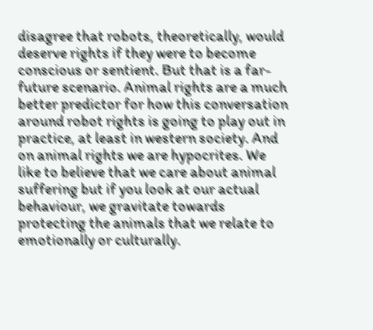disagree that robots, theoretically, would deserve rights if they were to become conscious or sentient. But that is a far-future scenario. Animal rights are a much better predictor for how this conversation around robot rights is going to play out in practice, at least in western society. And on animal rights we are hypocrites. We like to believe that we care about animal suffering but if you look at our actual behaviour, we gravitate towards protecting the animals that we relate to emotionally or culturally.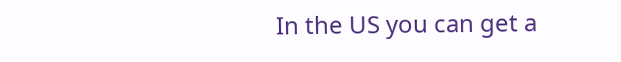In the US you can get a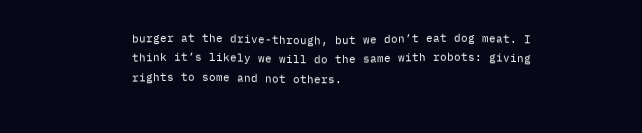burger at the drive-through, but we don’t eat dog meat. I think it’s likely we will do the same with robots: giving rights to some and not others.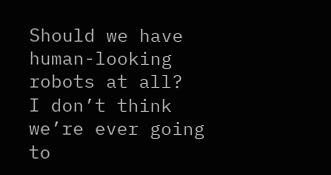Should we have human-looking robots at all?
I don’t think we’re ever going to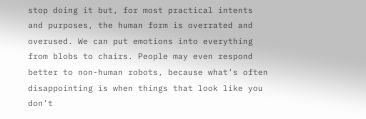stop doing it but, for most practical intents and purposes, the human form is overrated and overused. We can put emotions into everything from blobs to chairs. People may even respond better to non-human robots, because what’s often disappointing is when things that look like you don’t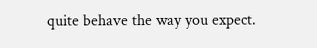quite behave the way you expect.